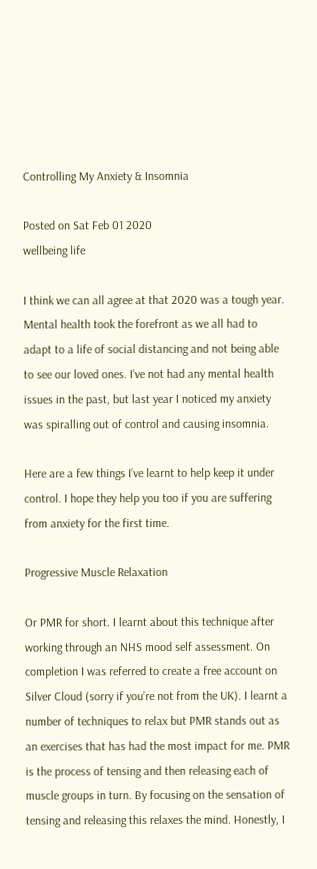Controlling My Anxiety & Insomnia

Posted on Sat Feb 01 2020
wellbeing life

I think we can all agree at that 2020 was a tough year. Mental health took the forefront as we all had to adapt to a life of social distancing and not being able to see our loved ones. I’ve not had any mental health issues in the past, but last year I noticed my anxiety was spiralling out of control and causing insomnia.

Here are a few things I’ve learnt to help keep it under control. I hope they help you too if you are suffering from anxiety for the first time.

Progressive Muscle Relaxation

Or PMR for short. I learnt about this technique after working through an NHS mood self assessment. On completion I was referred to create a free account on Silver Cloud (sorry if you’re not from the UK). I learnt a number of techniques to relax but PMR stands out as an exercises that has had the most impact for me. PMR is the process of tensing and then releasing each of muscle groups in turn. By focusing on the sensation of tensing and releasing this relaxes the mind. Honestly, I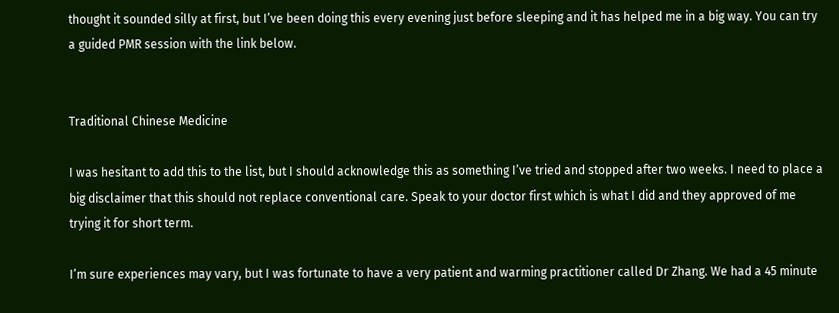thought it sounded silly at first, but I’ve been doing this every evening just before sleeping and it has helped me in a big way. You can try a guided PMR session with the link below.


Traditional Chinese Medicine

I was hesitant to add this to the list, but I should acknowledge this as something I’ve tried and stopped after two weeks. I need to place a big disclaimer that this should not replace conventional care. Speak to your doctor first which is what I did and they approved of me trying it for short term.

I’m sure experiences may vary, but I was fortunate to have a very patient and warming practitioner called Dr Zhang. We had a 45 minute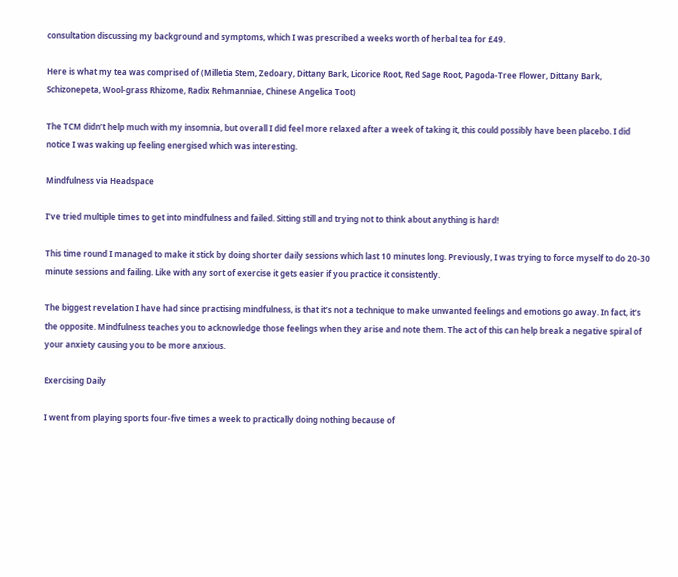consultation discussing my background and symptoms, which I was prescribed a weeks worth of herbal tea for £49.

Here is what my tea was comprised of (Milletia Stem, Zedoary, Dittany Bark, Licorice Root, Red Sage Root, Pagoda-Tree Flower, Dittany Bark, Schizonepeta, Wool-grass Rhizome, Radix Rehmanniae, Chinese Angelica Toot)

The TCM didn’t help much with my insomnia, but overall I did feel more relaxed after a week of taking it, this could possibly have been placebo. I did notice I was waking up feeling energised which was interesting.

Mindfulness via Headspace

I’ve tried multiple times to get into mindfulness and failed. Sitting still and trying not to think about anything is hard!

This time round I managed to make it stick by doing shorter daily sessions which last 10 minutes long. Previously, I was trying to force myself to do 20-30 minute sessions and failing. Like with any sort of exercise it gets easier if you practice it consistently.

The biggest revelation I have had since practising mindfulness, is that it’s not a technique to make unwanted feelings and emotions go away. In fact, it’s the opposite. Mindfulness teaches you to acknowledge those feelings when they arise and note them. The act of this can help break a negative spiral of your anxiety causing you to be more anxious.

Exercising Daily

I went from playing sports four-five times a week to practically doing nothing because of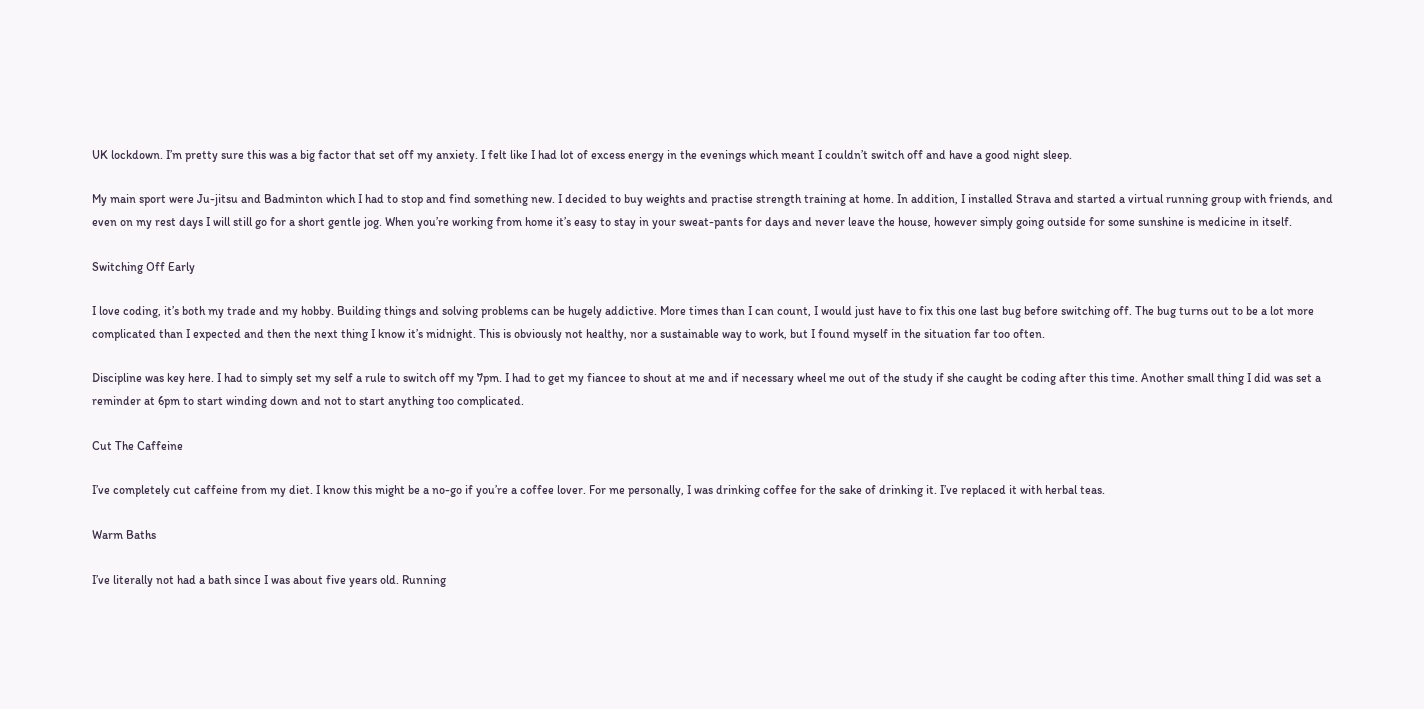UK lockdown. I’m pretty sure this was a big factor that set off my anxiety. I felt like I had lot of excess energy in the evenings which meant I couldn’t switch off and have a good night sleep.

My main sport were Ju-jitsu and Badminton which I had to stop and find something new. I decided to buy weights and practise strength training at home. In addition, I installed Strava and started a virtual running group with friends, and even on my rest days I will still go for a short gentle jog. When you’re working from home it’s easy to stay in your sweat-pants for days and never leave the house, however simply going outside for some sunshine is medicine in itself.

Switching Off Early

I love coding, it’s both my trade and my hobby. Building things and solving problems can be hugely addictive. More times than I can count, I would just have to fix this one last bug before switching off. The bug turns out to be a lot more complicated than I expected and then the next thing I know it’s midnight. This is obviously not healthy, nor a sustainable way to work, but I found myself in the situation far too often.

Discipline was key here. I had to simply set my self a rule to switch off my 7pm. I had to get my fiancee to shout at me and if necessary wheel me out of the study if she caught be coding after this time. Another small thing I did was set a reminder at 6pm to start winding down and not to start anything too complicated.

Cut The Caffeine

I’ve completely cut caffeine from my diet. I know this might be a no-go if you’re a coffee lover. For me personally, I was drinking coffee for the sake of drinking it. I’ve replaced it with herbal teas.

Warm Baths

I’ve literally not had a bath since I was about five years old. Running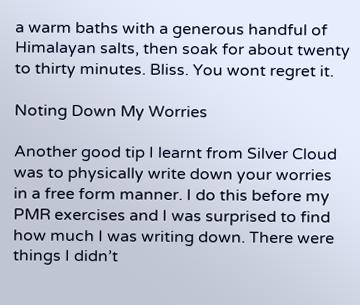a warm baths with a generous handful of Himalayan salts, then soak for about twenty to thirty minutes. Bliss. You wont regret it.

Noting Down My Worries

Another good tip I learnt from Silver Cloud was to physically write down your worries in a free form manner. I do this before my PMR exercises and I was surprised to find how much I was writing down. There were things I didn’t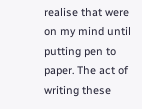realise that were on my mind until putting pen to paper. The act of writing these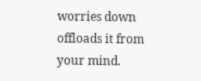worries down offloads it from your mind.